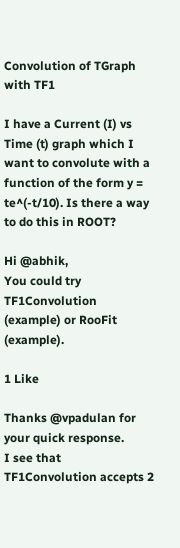Convolution of TGraph with TF1

I have a Current (I) vs Time (t) graph which I want to convolute with a function of the form y = te^(-t/10). Is there a way to do this in ROOT?

Hi @abhik,
You could try TF1Convolution (example) or RooFit (example).

1 Like

Thanks @vpadulan for your quick response.
I see that TF1Convolution accepts 2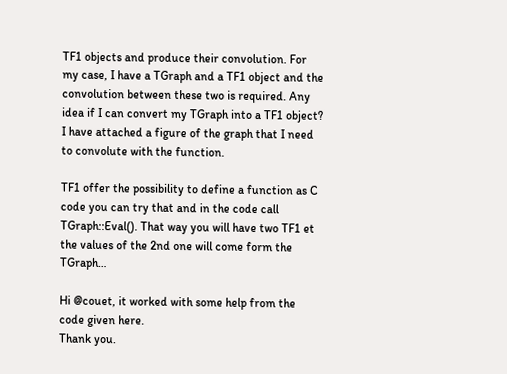TF1 objects and produce their convolution. For my case, I have a TGraph and a TF1 object and the convolution between these two is required. Any idea if I can convert my TGraph into a TF1 object?
I have attached a figure of the graph that I need to convolute with the function.

TF1 offer the possibility to define a function as C code you can try that and in the code call TGraph::Eval(). That way you will have two TF1 et the values of the 2nd one will come form the TGraph…

Hi @couet, it worked with some help from the code given here.
Thank you.